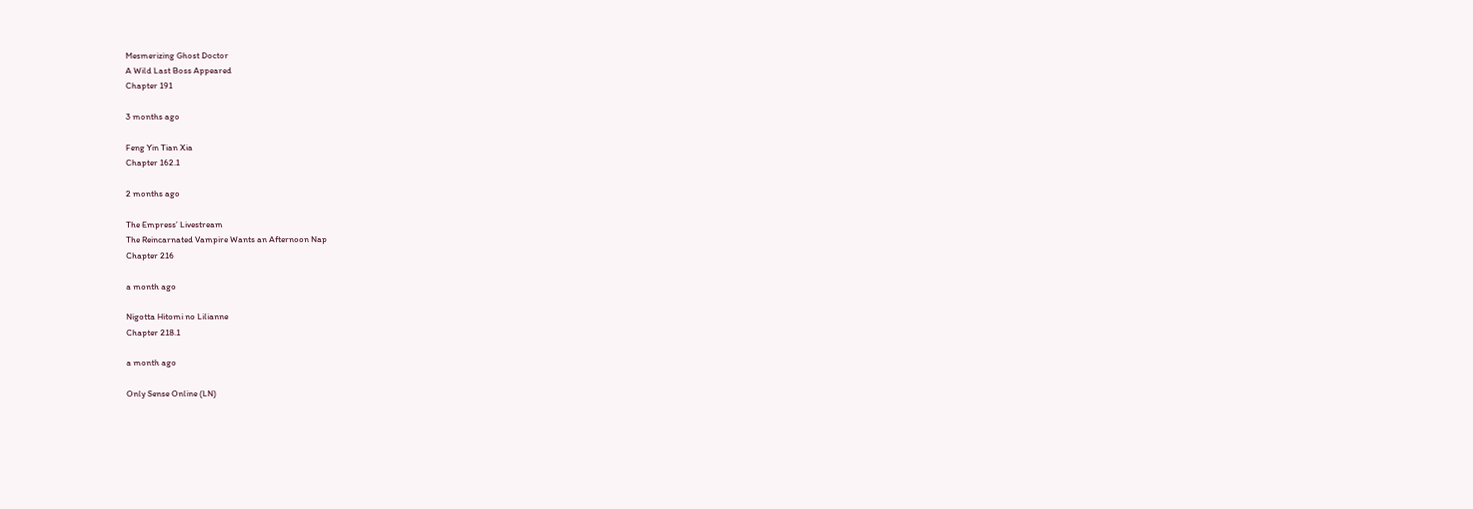Mesmerizing Ghost Doctor
A Wild Last Boss Appeared
Chapter 191

3 months ago

Feng Yin Tian Xia
Chapter 162.1

2 months ago

The Empress’ Livestream
The Reincarnated Vampire Wants an Afternoon Nap
Chapter 216

a month ago

Nigotta Hitomi no Lilianne
Chapter 218.1

a month ago

Only Sense Online (LN)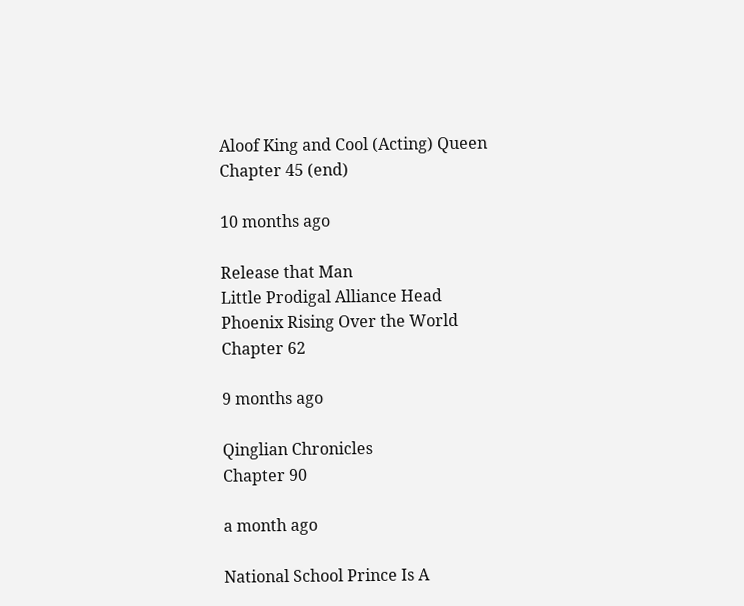Aloof King and Cool (Acting) Queen
Chapter 45 (end)

10 months ago

Release that Man
Little Prodigal Alliance Head
Phoenix Rising Over the World
Chapter 62

9 months ago

Qinglian Chronicles
Chapter 90

a month ago

National School Prince Is A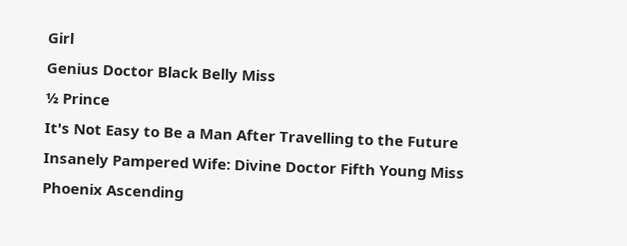Girl
Genius Doctor Black Belly Miss
½ Prince
It's Not Easy to Be a Man After Travelling to the Future
Insanely Pampered Wife: Divine Doctor Fifth Young Miss
Phoenix Ascending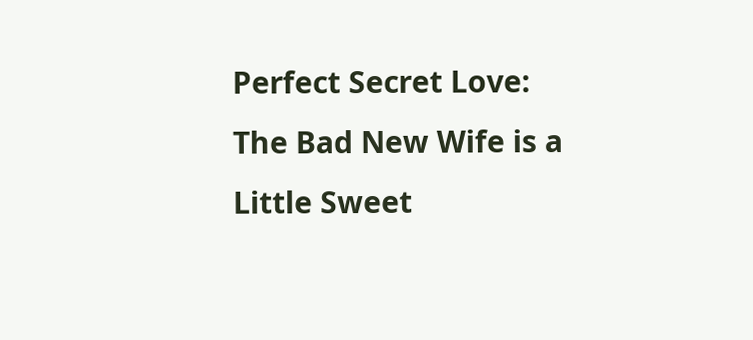Perfect Secret Love: The Bad New Wife is a Little Sweet